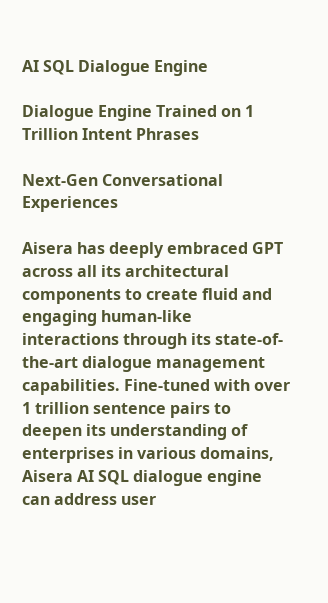AI SQL Dialogue Engine

Dialogue Engine Trained on 1 Trillion Intent Phrases

Next-Gen Conversational Experiences

Aisera has deeply embraced GPT across all its architectural components to create fluid and engaging human-like interactions through its state-of-the-art dialogue management capabilities. Fine-tuned with over 1 trillion sentence pairs to deepen its understanding of enterprises in various domains, Aisera AI SQL dialogue engine can address user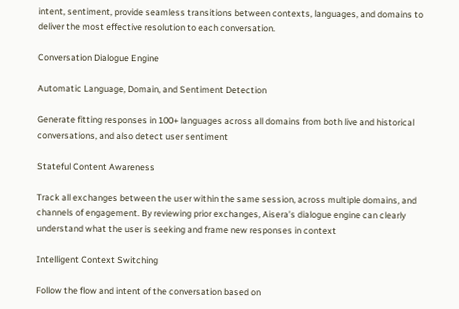intent, sentiment, provide seamless transitions between contexts, languages, and domains to deliver the most effective resolution to each conversation.

Conversation Dialogue Engine

Automatic Language, Domain, and Sentiment Detection

Generate fitting responses in 100+ languages across all domains from both live and historical conversations, and also detect user sentiment

Stateful Content Awareness

Track all exchanges between the user within the same session, across multiple domains, and channels of engagement. By reviewing prior exchanges, Aisera’s dialogue engine can clearly understand what the user is seeking and frame new responses in context

Intelligent Context Switching

Follow the flow and intent of the conversation based on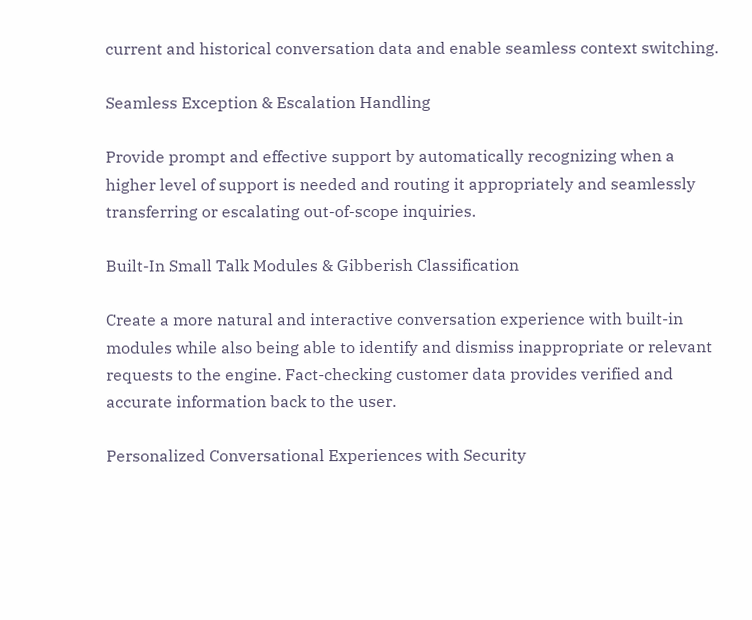current and historical conversation data and enable seamless context switching.

Seamless Exception & Escalation Handling

Provide prompt and effective support by automatically recognizing when a higher level of support is needed and routing it appropriately and seamlessly transferring or escalating out-of-scope inquiries.

Built-In Small Talk Modules & Gibberish Classification

Create a more natural and interactive conversation experience with built-in modules while also being able to identify and dismiss inappropriate or relevant requests to the engine. Fact-checking customer data provides verified and accurate information back to the user.

Personalized Conversational Experiences with Security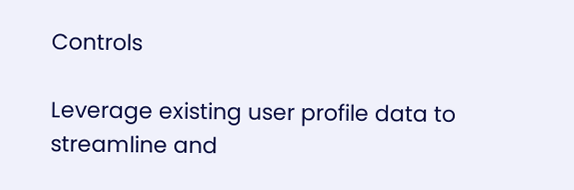Controls

Leverage existing user profile data to streamline and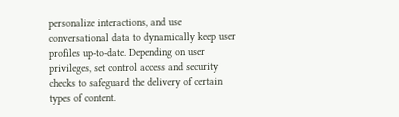personalize interactions, and use conversational data to dynamically keep user profiles up-to-date. Depending on user privileges, set control access and security checks to safeguard the delivery of certain types of content.